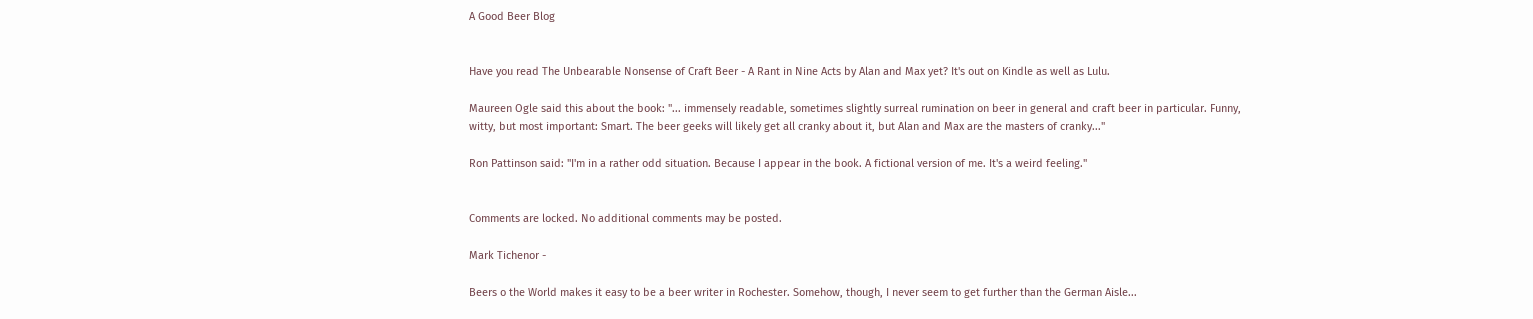A Good Beer Blog


Have you read The Unbearable Nonsense of Craft Beer - A Rant in Nine Acts by Alan and Max yet? It's out on Kindle as well as Lulu.

Maureen Ogle said this about the book: "... immensely readable, sometimes slightly surreal rumination on beer in general and craft beer in particular. Funny, witty, but most important: Smart. The beer geeks will likely get all cranky about it, but Alan and Max are the masters of cranky..."

Ron Pattinson said: "I'm in a rather odd situation. Because I appear in the book. A fictional version of me. It's a weird feeling."


Comments are locked. No additional comments may be posted.

Mark Tichenor -

Beers o the World makes it easy to be a beer writer in Rochester. Somehow, though, I never seem to get further than the German Aisle...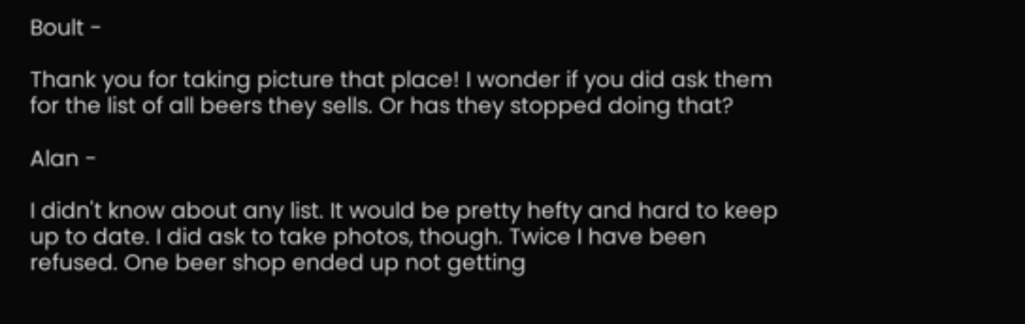Boult -

Thank you for taking picture that place! I wonder if you did ask them for the list of all beers they sells. Or has they stopped doing that?

Alan -

I didn't know about any list. It would be pretty hefty and hard to keep up to date. I did ask to take photos, though. Twice I have been refused. One beer shop ended up not getting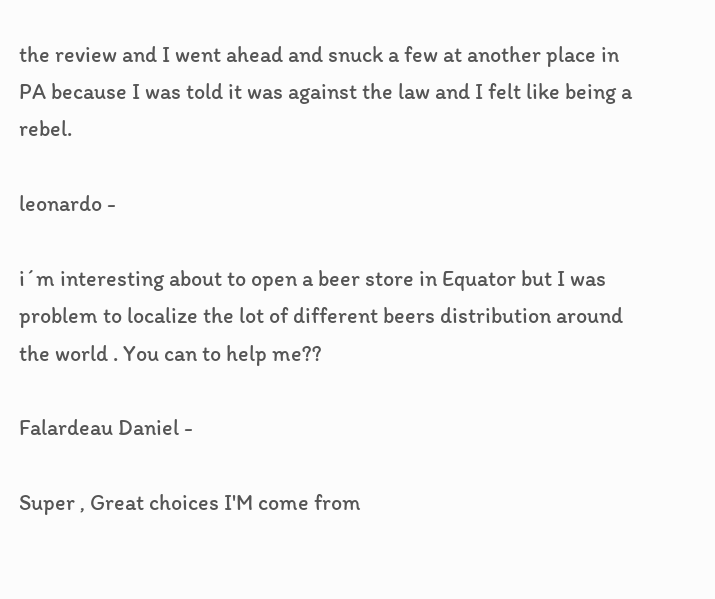the review and I went ahead and snuck a few at another place in PA because I was told it was against the law and I felt like being a rebel.

leonardo -

i´m interesting about to open a beer store in Equator but I was problem to localize the lot of different beers distribution around the world . You can to help me??

Falardeau Daniel -

Super , Great choices I'M come from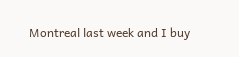Montreal last week and I buy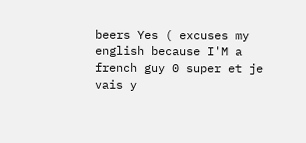beers Yes ( excuses my english because I'M a french guy 0 super et je vais y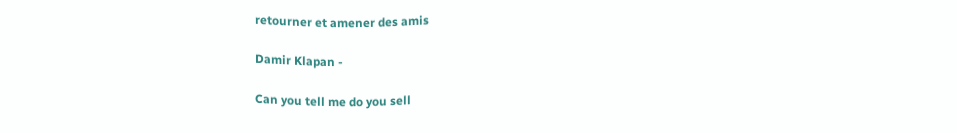retourner et amener des amis

Damir Klapan -

Can you tell me do you sell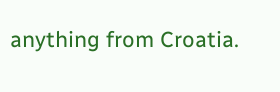anything from Croatia.